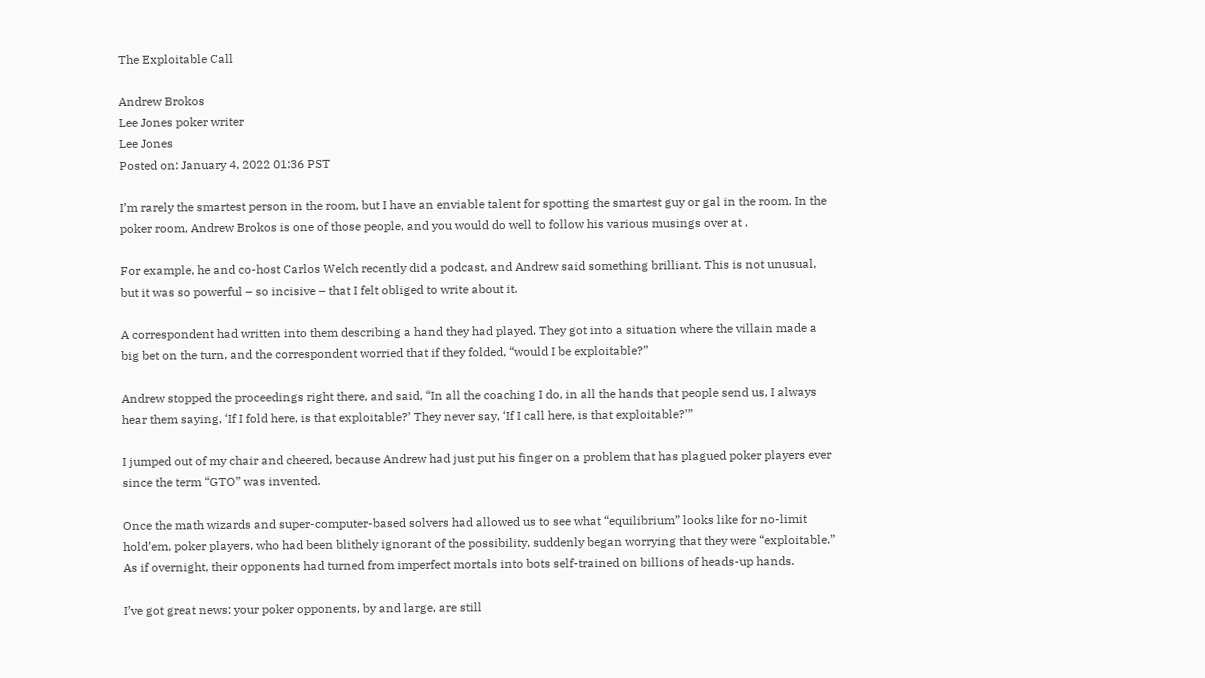The Exploitable Call

Andrew Brokos
Lee Jones poker writer
Lee Jones
Posted on: January 4, 2022 01:36 PST

I’m rarely the smartest person in the room, but I have an enviable talent for spotting the smartest guy or gal in the room. In the poker room, Andrew Brokos is one of those people, and you would do well to follow his various musings over at .

For example, he and co-host Carlos Welch recently did a podcast, and Andrew said something brilliant. This is not unusual, but it was so powerful – so incisive – that I felt obliged to write about it.

A correspondent had written into them describing a hand they had played. They got into a situation where the villain made a big bet on the turn, and the correspondent worried that if they folded, “would I be exploitable?”

Andrew stopped the proceedings right there, and said, “In all the coaching I do, in all the hands that people send us, I always hear them saying, ‘If I fold here, is that exploitable?’ They never say, ‘If I call here, is that exploitable?’”

I jumped out of my chair and cheered, because Andrew had just put his finger on a problem that has plagued poker players ever since the term “GTO” was invented.

Once the math wizards and super-computer-based solvers had allowed us to see what “equilibrium” looks like for no-limit hold’em, poker players, who had been blithely ignorant of the possibility, suddenly began worrying that they were “exploitable.” As if overnight, their opponents had turned from imperfect mortals into bots self-trained on billions of heads-up hands.

I’ve got great news: your poker opponents, by and large, are still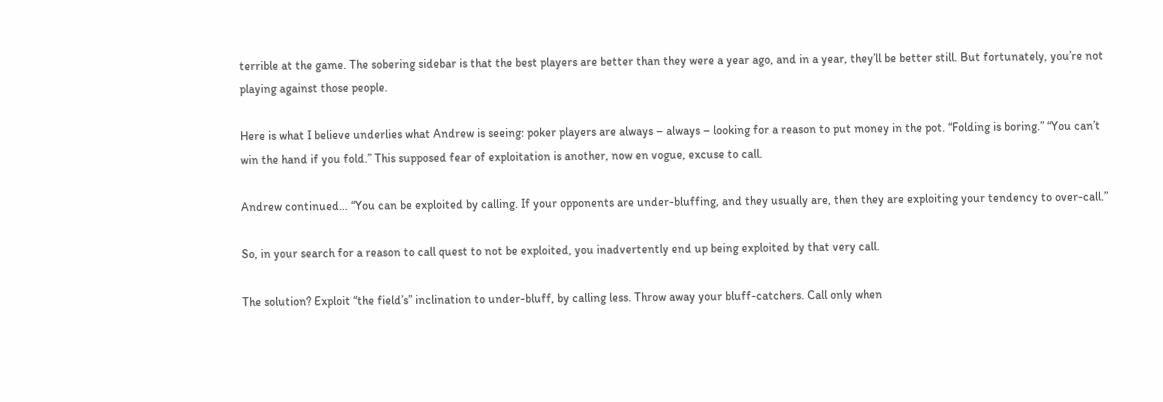terrible at the game. The sobering sidebar is that the best players are better than they were a year ago, and in a year, they’ll be better still. But fortunately, you’re not playing against those people.

Here is what I believe underlies what Andrew is seeing: poker players are always – always – looking for a reason to put money in the pot. “Folding is boring.” “You can’t win the hand if you fold.” This supposed fear of exploitation is another, now en vogue, excuse to call.

Andrew continued… “You can be exploited by calling. If your opponents are under-bluffing, and they usually are, then they are exploiting your tendency to over-call.”

So, in your search for a reason to call quest to not be exploited, you inadvertently end up being exploited by that very call.

The solution? Exploit “the field’s” inclination to under-bluff, by calling less. Throw away your bluff-catchers. Call only when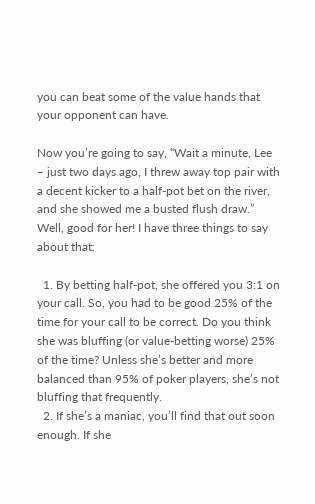you can beat some of the value hands that your opponent can have.

Now you’re going to say, “Wait a minute, Lee – just two days ago, I threw away top pair with a decent kicker to a half-pot bet on the river, and she showed me a busted flush draw.” Well, good for her! I have three things to say about that:

  1. By betting half-pot, she offered you 3:1 on your call. So, you had to be good 25% of the time for your call to be correct. Do you think she was bluffing (or value-betting worse) 25% of the time? Unless she’s better and more balanced than 95% of poker players, she’s not bluffing that frequently.
  2. If she’s a maniac, you’ll find that out soon enough. If she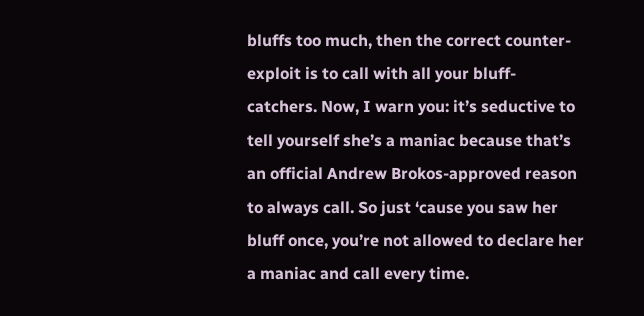bluffs too much, then the correct counter-exploit is to call with all your bluff-catchers. Now, I warn you: it’s seductive to tell yourself she’s a maniac because that’s an official Andrew Brokos-approved reason to always call. So just ‘cause you saw her bluff once, you’re not allowed to declare her a maniac and call every time.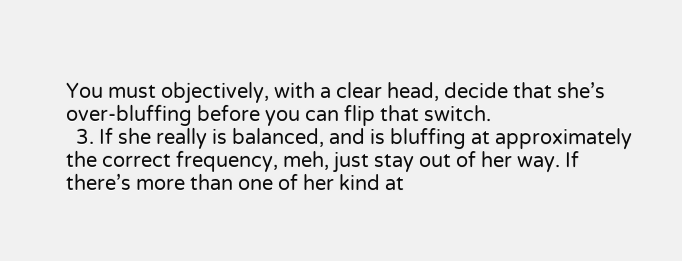You must objectively, with a clear head, decide that she’s over-bluffing before you can flip that switch.
  3. If she really is balanced, and is bluffing at approximately the correct frequency, meh, just stay out of her way. If there’s more than one of her kind at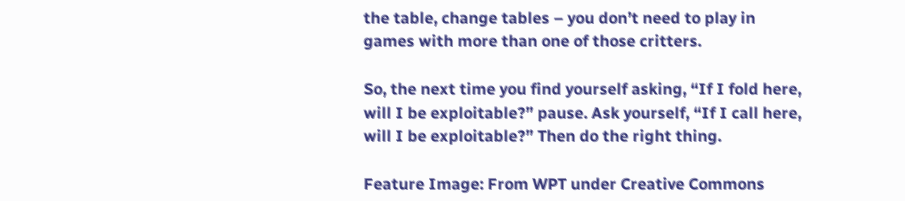the table, change tables – you don’t need to play in games with more than one of those critters.

So, the next time you find yourself asking, “If I fold here, will I be exploitable?” pause. Ask yourself, “If I call here, will I be exploitable?” Then do the right thing.

Feature Image: From WPT under Creative Commons